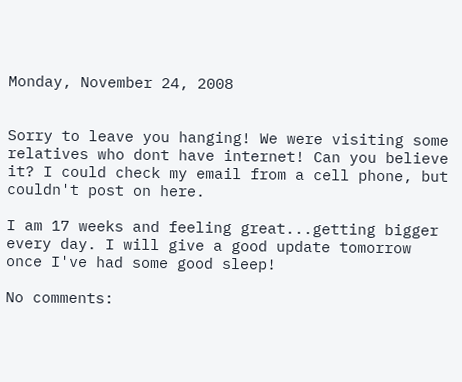Monday, November 24, 2008


Sorry to leave you hanging! We were visiting some relatives who dont have internet! Can you believe it? I could check my email from a cell phone, but couldn't post on here.

I am 17 weeks and feeling great...getting bigger every day. I will give a good update tomorrow once I've had some good sleep!

No comments: